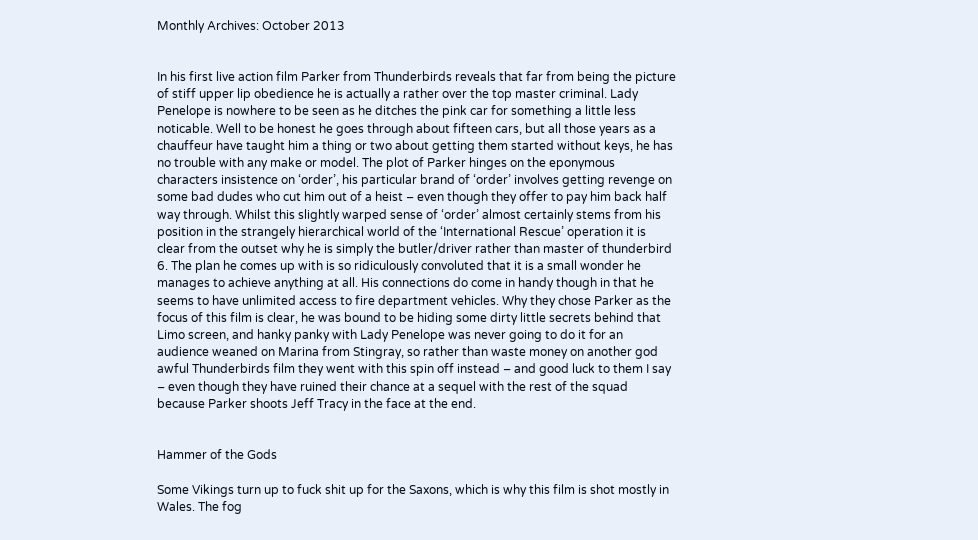Monthly Archives: October 2013


In his first live action film Parker from Thunderbirds reveals that far from being the picture of stiff upper lip obedience he is actually a rather over the top master criminal. Lady Penelope is nowhere to be seen as he ditches the pink car for something a little less noticable. Well to be honest he goes through about fifteen cars, but all those years as a chauffeur have taught him a thing or two about getting them started without keys, he has no trouble with any make or model. The plot of Parker hinges on the eponymous characters insistence on ‘order’, his particular brand of ‘order’ involves getting revenge on some bad dudes who cut him out of a heist – even though they offer to pay him back half way through. Whilst this slightly warped sense of ‘order’ almost certainly stems from his position in the strangely hierarchical world of the ‘International Rescue’ operation it is clear from the outset why he is simply the butler/driver rather than master of thunderbird 6. The plan he comes up with is so ridiculously convoluted that it is a small wonder he manages to achieve anything at all. His connections do come in handy though in that he seems to have unlimited access to fire department vehicles. Why they chose Parker as the focus of this film is clear, he was bound to be hiding some dirty little secrets behind that Limo screen, and hanky panky with Lady Penelope was never going to do it for an audience weaned on Marina from Stingray, so rather than waste money on another god awful Thunderbirds film they went with this spin off instead – and good luck to them I say – even though they have ruined their chance at a sequel with the rest of the squad because Parker shoots Jeff Tracy in the face at the end.


Hammer of the Gods

Some Vikings turn up to fuck shit up for the Saxons, which is why this film is shot mostly in Wales. The fog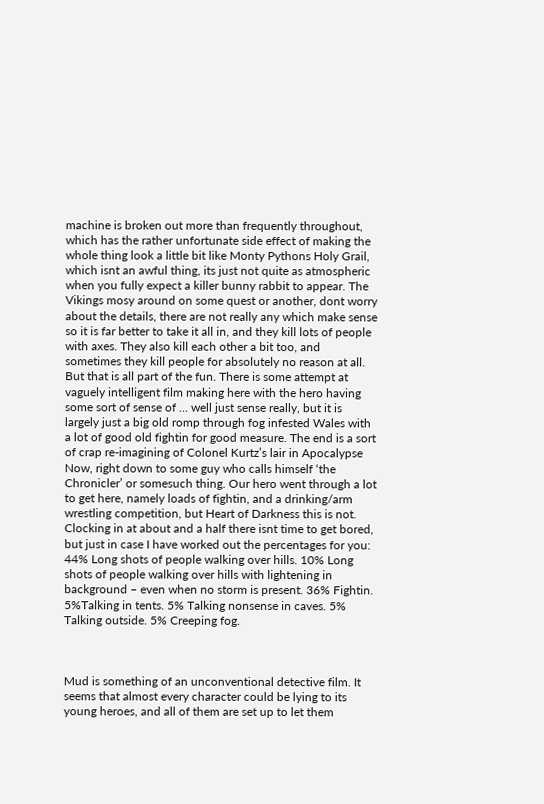machine is broken out more than frequently throughout, which has the rather unfortunate side effect of making the whole thing look a little bit like Monty Pythons Holy Grail, which isnt an awful thing, its just not quite as atmospheric when you fully expect a killer bunny rabbit to appear. The Vikings mosy around on some quest or another, dont worry about the details, there are not really any which make sense so it is far better to take it all in, and they kill lots of people with axes. They also kill each other a bit too, and sometimes they kill people for absolutely no reason at all. But that is all part of the fun. There is some attempt at vaguely intelligent film making here with the hero having some sort of sense of … well just sense really, but it is largely just a big old romp through fog infested Wales with a lot of good old fightin for good measure. The end is a sort of crap re-imagining of Colonel Kurtz’s lair in Apocalypse Now, right down to some guy who calls himself ‘the Chronicler’ or somesuch thing. Our hero went through a lot to get here, namely loads of fightin, and a drinking/arm wrestling competition, but Heart of Darkness this is not. Clocking in at about and a half there isnt time to get bored, but just in case I have worked out the percentages for you: 44% Long shots of people walking over hills. 10% Long shots of people walking over hills with lightening in background – even when no storm is present. 36% Fightin. 5%Talking in tents. 5% Talking nonsense in caves. 5% Talking outside. 5% Creeping fog.



Mud is something of an unconventional detective film. It seems that almost every character could be lying to its young heroes, and all of them are set up to let them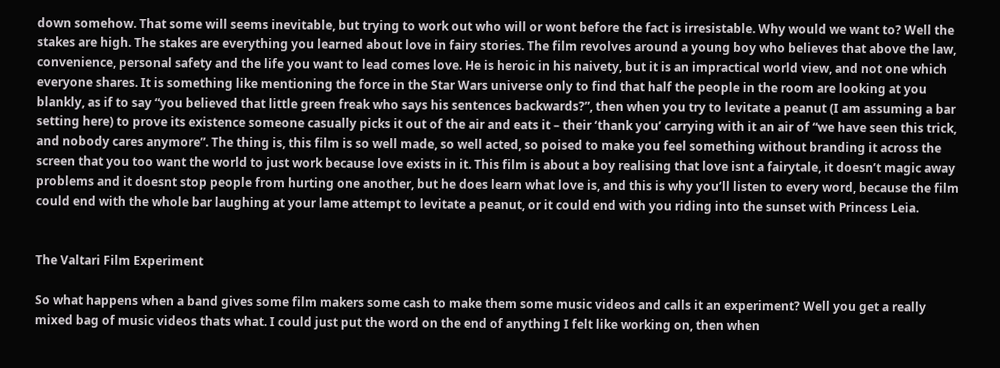down somehow. That some will seems inevitable, but trying to work out who will or wont before the fact is irresistable. Why would we want to? Well the stakes are high. The stakes are everything you learned about love in fairy stories. The film revolves around a young boy who believes that above the law, convenience, personal safety and the life you want to lead comes love. He is heroic in his naivety, but it is an impractical world view, and not one which everyone shares. It is something like mentioning the force in the Star Wars universe only to find that half the people in the room are looking at you blankly, as if to say “you believed that little green freak who says his sentences backwards?”, then when you try to levitate a peanut (I am assuming a bar setting here) to prove its existence someone casually picks it out of the air and eats it – their ‘thank you’ carrying with it an air of “we have seen this trick, and nobody cares anymore”. The thing is, this film is so well made, so well acted, so poised to make you feel something without branding it across the screen that you too want the world to just work because love exists in it. This film is about a boy realising that love isnt a fairytale, it doesn’t magic away problems and it doesnt stop people from hurting one another, but he does learn what love is, and this is why you’ll listen to every word, because the film could end with the whole bar laughing at your lame attempt to levitate a peanut, or it could end with you riding into the sunset with Princess Leia.


The Valtari Film Experiment

So what happens when a band gives some film makers some cash to make them some music videos and calls it an experiment? Well you get a really mixed bag of music videos thats what. I could just put the word on the end of anything I felt like working on, then when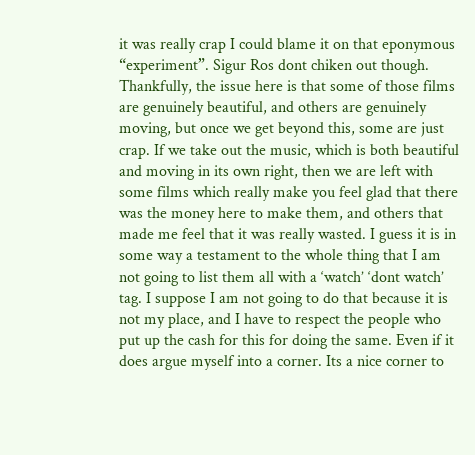it was really crap I could blame it on that eponymous “experiment”. Sigur Ros dont chiken out though. Thankfully, the issue here is that some of those films are genuinely beautiful, and others are genuinely moving, but once we get beyond this, some are just crap. If we take out the music, which is both beautiful and moving in its own right, then we are left with some films which really make you feel glad that there was the money here to make them, and others that made me feel that it was really wasted. I guess it is in some way a testament to the whole thing that I am not going to list them all with a ‘watch’ ‘dont watch’ tag. I suppose I am not going to do that because it is not my place, and I have to respect the people who put up the cash for this for doing the same. Even if it does argue myself into a corner. Its a nice corner to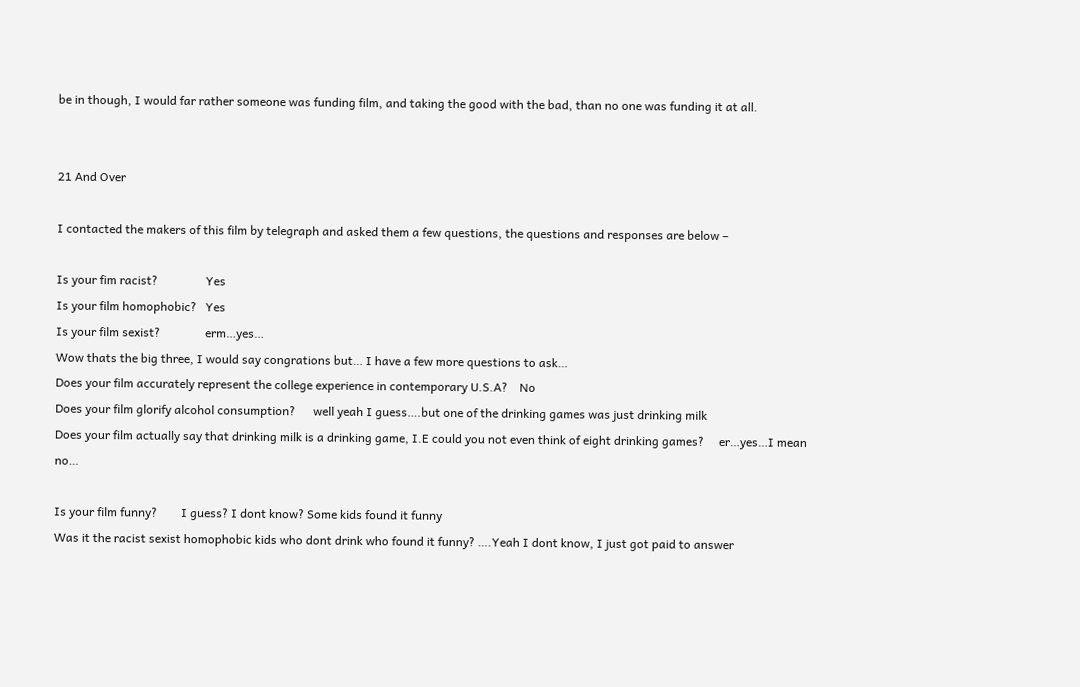be in though, I would far rather someone was funding film, and taking the good with the bad, than no one was funding it at all.


21 And Over

I contacted the makers of this film by telegraph and asked them a few questions, the questions and responses are below –

Is your fim racist?                Yes
Is your film homophobic?   Yes
Is your film sexist?               erm…yes…
Wow thats the big three, I would say congrations but… I have a few more questions to ask…
Does your film accurately represent the college experience in contemporary U.S.A?    No
Does your film glorify alcohol consumption?      well yeah I guess….but one of the drinking games was just drinking milk
Does your film actually say that drinking milk is a drinking game, I.E could you not even think of eight drinking games?     er…yes…I mean no…

Is your film funny?        I guess? I dont know? Some kids found it funny
Was it the racist sexist homophobic kids who dont drink who found it funny? ….Yeah I dont know, I just got paid to answer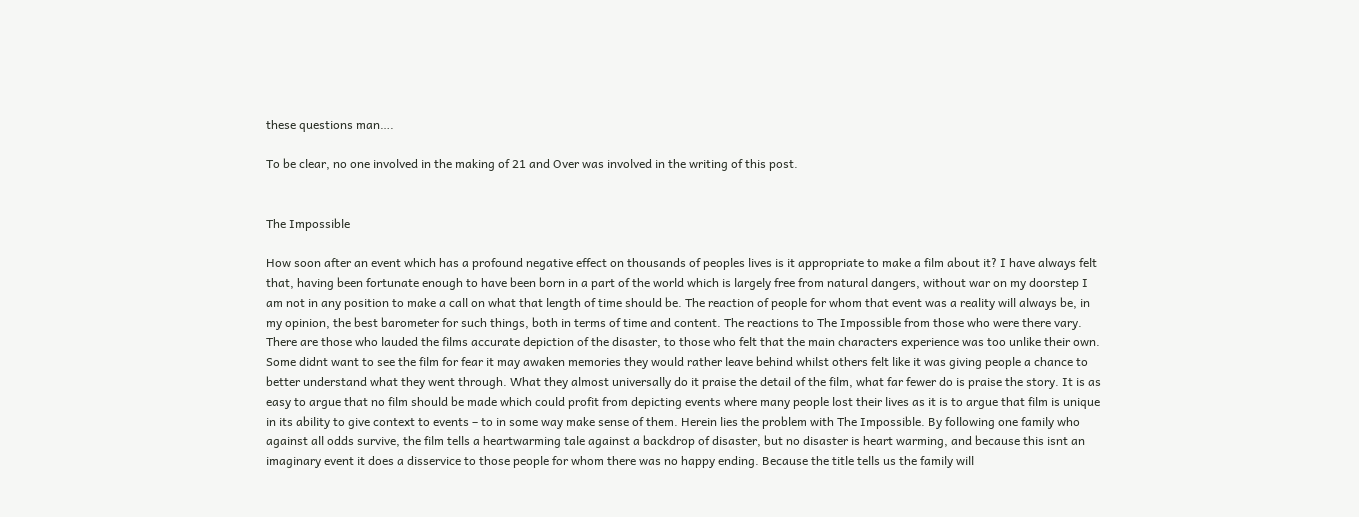these questions man….

To be clear, no one involved in the making of 21 and Over was involved in the writing of this post.


The Impossible

How soon after an event which has a profound negative effect on thousands of peoples lives is it appropriate to make a film about it? I have always felt that, having been fortunate enough to have been born in a part of the world which is largely free from natural dangers, without war on my doorstep I am not in any position to make a call on what that length of time should be. The reaction of people for whom that event was a reality will always be, in my opinion, the best barometer for such things, both in terms of time and content. The reactions to The Impossible from those who were there vary. There are those who lauded the films accurate depiction of the disaster, to those who felt that the main characters experience was too unlike their own. Some didnt want to see the film for fear it may awaken memories they would rather leave behind whilst others felt like it was giving people a chance to better understand what they went through. What they almost universally do it praise the detail of the film, what far fewer do is praise the story. It is as easy to argue that no film should be made which could profit from depicting events where many people lost their lives as it is to argue that film is unique in its ability to give context to events – to in some way make sense of them. Herein lies the problem with The Impossible. By following one family who against all odds survive, the film tells a heartwarming tale against a backdrop of disaster, but no disaster is heart warming, and because this isnt an imaginary event it does a disservice to those people for whom there was no happy ending. Because the title tells us the family will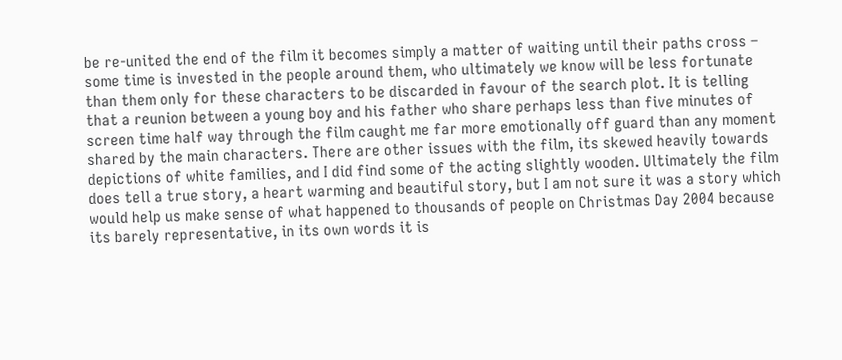be re-united the end of the film it becomes simply a matter of waiting until their paths cross – some time is invested in the people around them, who ultimately we know will be less fortunate than them only for these characters to be discarded in favour of the search plot. It is telling that a reunion between a young boy and his father who share perhaps less than five minutes of screen time half way through the film caught me far more emotionally off guard than any moment shared by the main characters. There are other issues with the film, its skewed heavily towards depictions of white families, and I did find some of the acting slightly wooden. Ultimately the film does tell a true story, a heart warming and beautiful story, but I am not sure it was a story which would help us make sense of what happened to thousands of people on Christmas Day 2004 because its barely representative, in its own words it is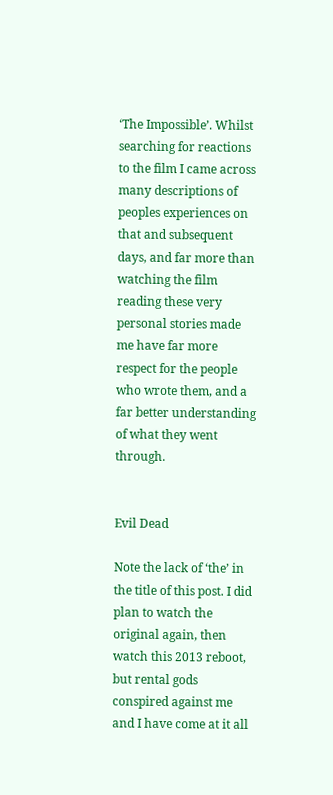‘The Impossible’. Whilst searching for reactions to the film I came across many descriptions of peoples experiences on that and subsequent days, and far more than watching the film reading these very personal stories made me have far more respect for the people who wrote them, and a far better understanding of what they went through.


Evil Dead

Note the lack of ‘the’ in the title of this post. I did plan to watch the original again, then watch this 2013 reboot, but rental gods conspired against me and I have come at it all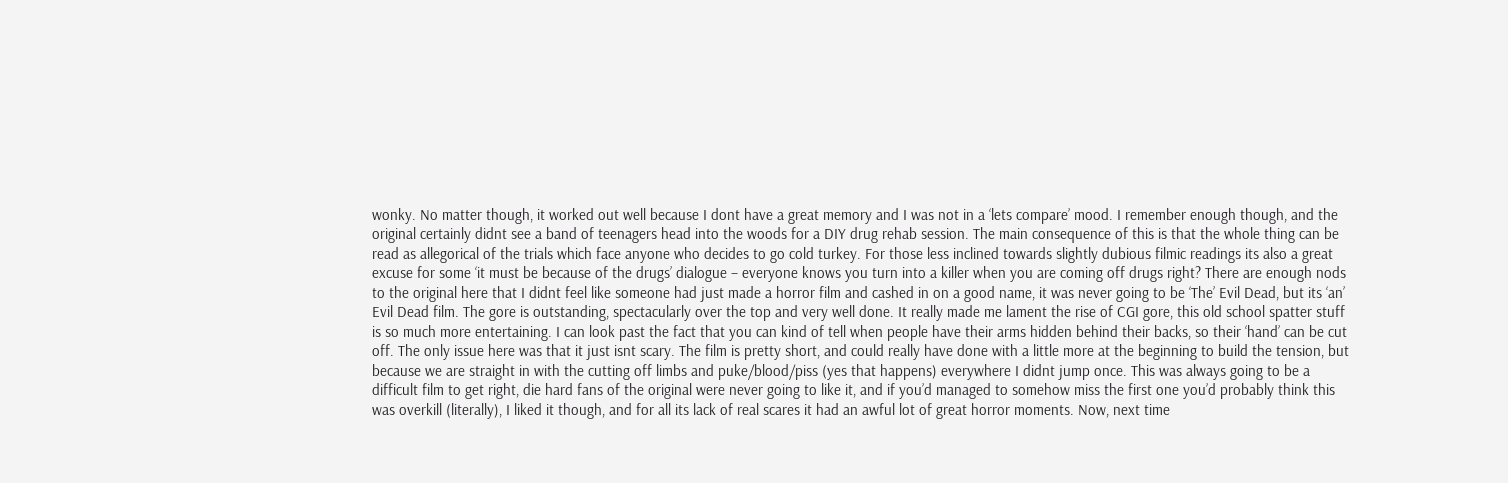wonky. No matter though, it worked out well because I dont have a great memory and I was not in a ‘lets compare’ mood. I remember enough though, and the original certainly didnt see a band of teenagers head into the woods for a DIY drug rehab session. The main consequence of this is that the whole thing can be read as allegorical of the trials which face anyone who decides to go cold turkey. For those less inclined towards slightly dubious filmic readings its also a great excuse for some ‘it must be because of the drugs’ dialogue – everyone knows you turn into a killer when you are coming off drugs right? There are enough nods to the original here that I didnt feel like someone had just made a horror film and cashed in on a good name, it was never going to be ‘The’ Evil Dead, but its ‘an’ Evil Dead film. The gore is outstanding, spectacularly over the top and very well done. It really made me lament the rise of CGI gore, this old school spatter stuff is so much more entertaining. I can look past the fact that you can kind of tell when people have their arms hidden behind their backs, so their ‘hand’ can be cut off. The only issue here was that it just isnt scary. The film is pretty short, and could really have done with a little more at the beginning to build the tension, but because we are straight in with the cutting off limbs and puke/blood/piss (yes that happens) everywhere I didnt jump once. This was always going to be a difficult film to get right, die hard fans of the original were never going to like it, and if you’d managed to somehow miss the first one you’d probably think this was overkill (literally), I liked it though, and for all its lack of real scares it had an awful lot of great horror moments. Now, next time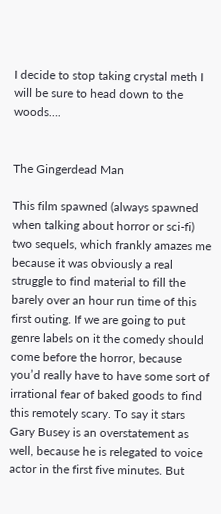I decide to stop taking crystal meth I will be sure to head down to the woods….


The Gingerdead Man

This film spawned (always spawned when talking about horror or sci-fi) two sequels, which frankly amazes me because it was obviously a real struggle to find material to fill the barely over an hour run time of this first outing. If we are going to put genre labels on it the comedy should come before the horror, because you’d really have to have some sort of irrational fear of baked goods to find this remotely scary. To say it stars Gary Busey is an overstatement as well, because he is relegated to voice actor in the first five minutes. But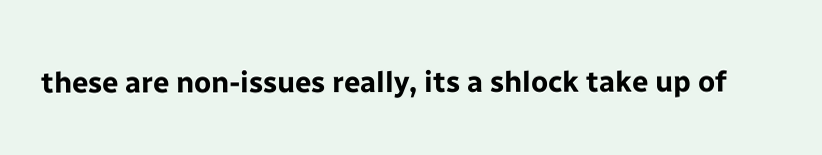these are non-issues really, its a shlock take up of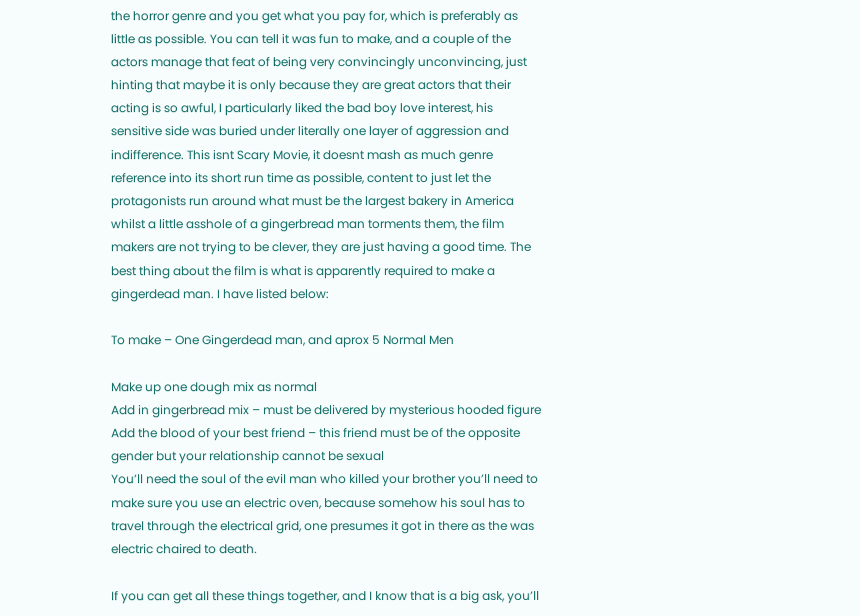the horror genre and you get what you pay for, which is preferably as little as possible. You can tell it was fun to make, and a couple of the actors manage that feat of being very convincingly unconvincing, just hinting that maybe it is only because they are great actors that their acting is so awful, I particularly liked the bad boy love interest, his sensitive side was buried under literally one layer of aggression and indifference. This isnt Scary Movie, it doesnt mash as much genre reference into its short run time as possible, content to just let the protagonists run around what must be the largest bakery in America whilst a little asshole of a gingerbread man torments them, the film makers are not trying to be clever, they are just having a good time. The best thing about the film is what is apparently required to make a gingerdead man. I have listed below:

To make – One Gingerdead man, and aprox 5 Normal Men

Make up one dough mix as normal
Add in gingerbread mix – must be delivered by mysterious hooded figure
Add the blood of your best friend – this friend must be of the opposite gender but your relationship cannot be sexual
You’ll need the soul of the evil man who killed your brother you’ll need to make sure you use an electric oven, because somehow his soul has to travel through the electrical grid, one presumes it got in there as the was electric chaired to death.

If you can get all these things together, and I know that is a big ask, you’ll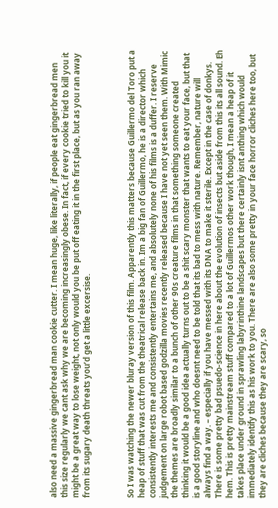also need a massive gingerbread man cookie cutter. I mean huge, like literally, if people eat gingerbread men this size regularly we cant ask why we are becoming increasingly obese. In fact, if every cookie tried to kill you it might be a great way to lose weight, not only would you be put off eating it in the first place, but as you ran away from its sugary death threats you’d get a little excersise.



So I was watching the newer bluray version of this film. Apparently this matters because Guillermo del Toro put a heap of stuff that was cut from the theatrical release back in. Im a big fan of Guillermo, he is a director which consistently interests me and consistently entertains me, and absolutely none of his films is a duffer. I reserve judgement on large robot based godzilla movies recently released because I have not yet seen them. With Mimic the themes are broadly similar to a bunch of other 90s creature films in that something someone created thinking it would be a good idea actually turns out to be a shit scary monster that wants to eat your face, but that is a good storyline and who doesnt need to be told that its bad to mess with nature. Remember, nature will always find a way. – especially if you have messed with its DNA to make it sterile. Except in the case of donkys. There is some pretty bad psuedo-science in here about the evolution of insects but aside from this its all sound. Eh hem. This is pretty mainstream stuff compared to a lot of Guillermos other work though, I mean a heap of it takes place under ground in sprawling labyrinthine landscapes but there certainly isnt anthing which would immediately identify this as his work to you. There are also some pretty in your face horror cliches here too, but they are cliches because they are scary, so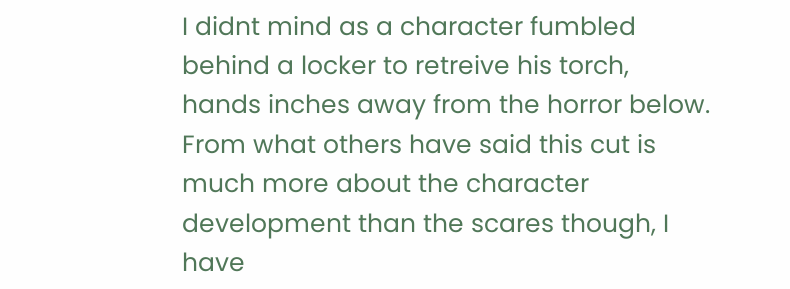I didnt mind as a character fumbled behind a locker to retreive his torch, hands inches away from the horror below. From what others have said this cut is much more about the character development than the scares though, I have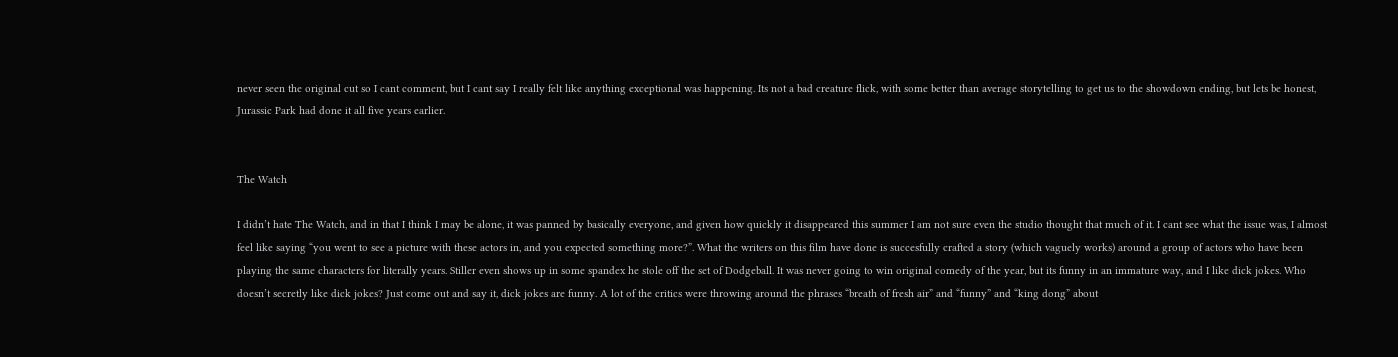never seen the original cut so I cant comment, but I cant say I really felt like anything exceptional was happening. Its not a bad creature flick, with some better than average storytelling to get us to the showdown ending, but lets be honest, Jurassic Park had done it all five years earlier.


The Watch

I didn’t hate The Watch, and in that I think I may be alone, it was panned by basically everyone, and given how quickly it disappeared this summer I am not sure even the studio thought that much of it. I cant see what the issue was, I almost feel like saying “you went to see a picture with these actors in, and you expected something more?”. What the writers on this film have done is succesfully crafted a story (which vaguely works) around a group of actors who have been playing the same characters for literally years. Stiller even shows up in some spandex he stole off the set of Dodgeball. It was never going to win original comedy of the year, but its funny in an immature way, and I like dick jokes. Who doesn’t secretly like dick jokes? Just come out and say it, dick jokes are funny. A lot of the critics were throwing around the phrases “breath of fresh air” and “funny” and “king dong” about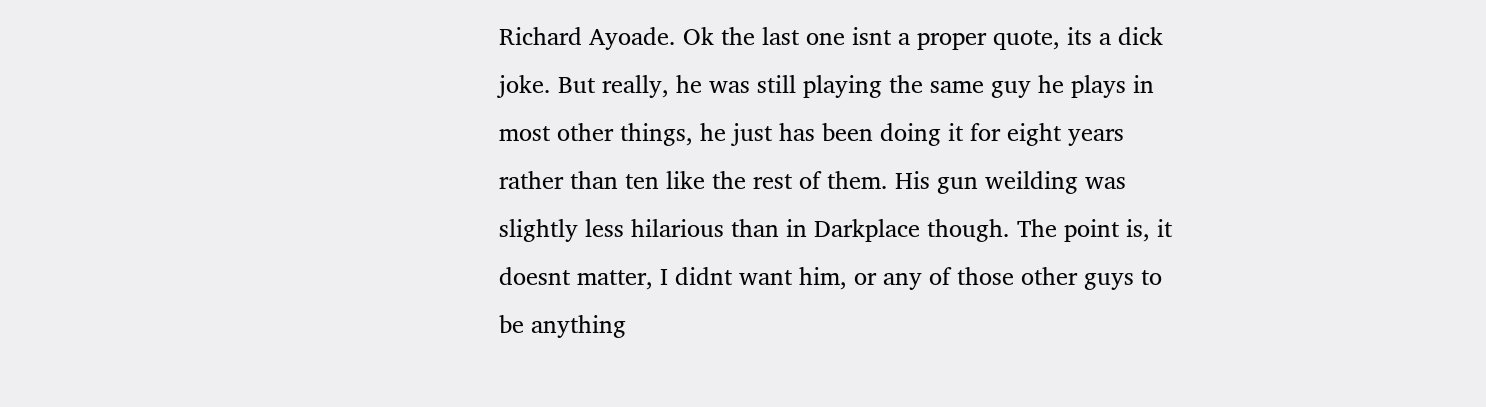Richard Ayoade. Ok the last one isnt a proper quote, its a dick joke. But really, he was still playing the same guy he plays in most other things, he just has been doing it for eight years rather than ten like the rest of them. His gun weilding was slightly less hilarious than in Darkplace though. The point is, it doesnt matter, I didnt want him, or any of those other guys to be anything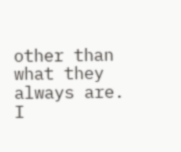other than what they always are. I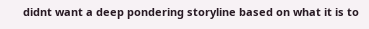didnt want a deep pondering storyline based on what it is to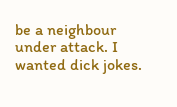be a neighbour under attack. I wanted dick jokes.